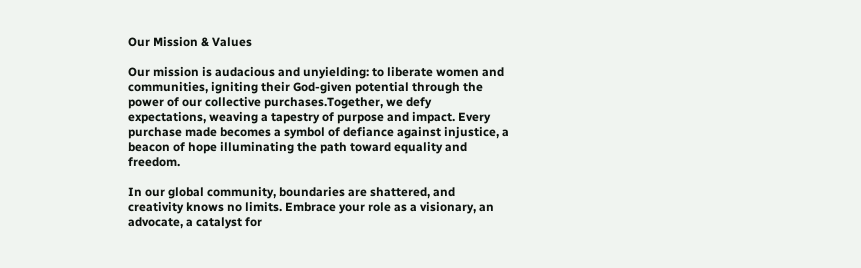Our Mission & Values

Our mission is audacious and unyielding: to liberate women and communities, igniting their God-given potential through the power of our collective purchases.Together, we defy expectations, weaving a tapestry of purpose and impact. Every purchase made becomes a symbol of defiance against injustice, a beacon of hope illuminating the path toward equality and freedom.

In our global community, boundaries are shattered, and creativity knows no limits. Embrace your role as a visionary, an advocate, a catalyst for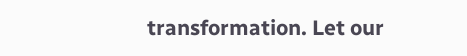transformation. Let our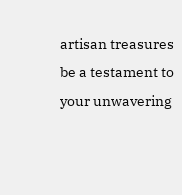artisan treasures be a testament to your unwavering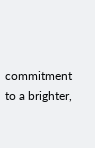commitment to a brighter,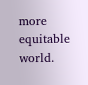more equitable world.